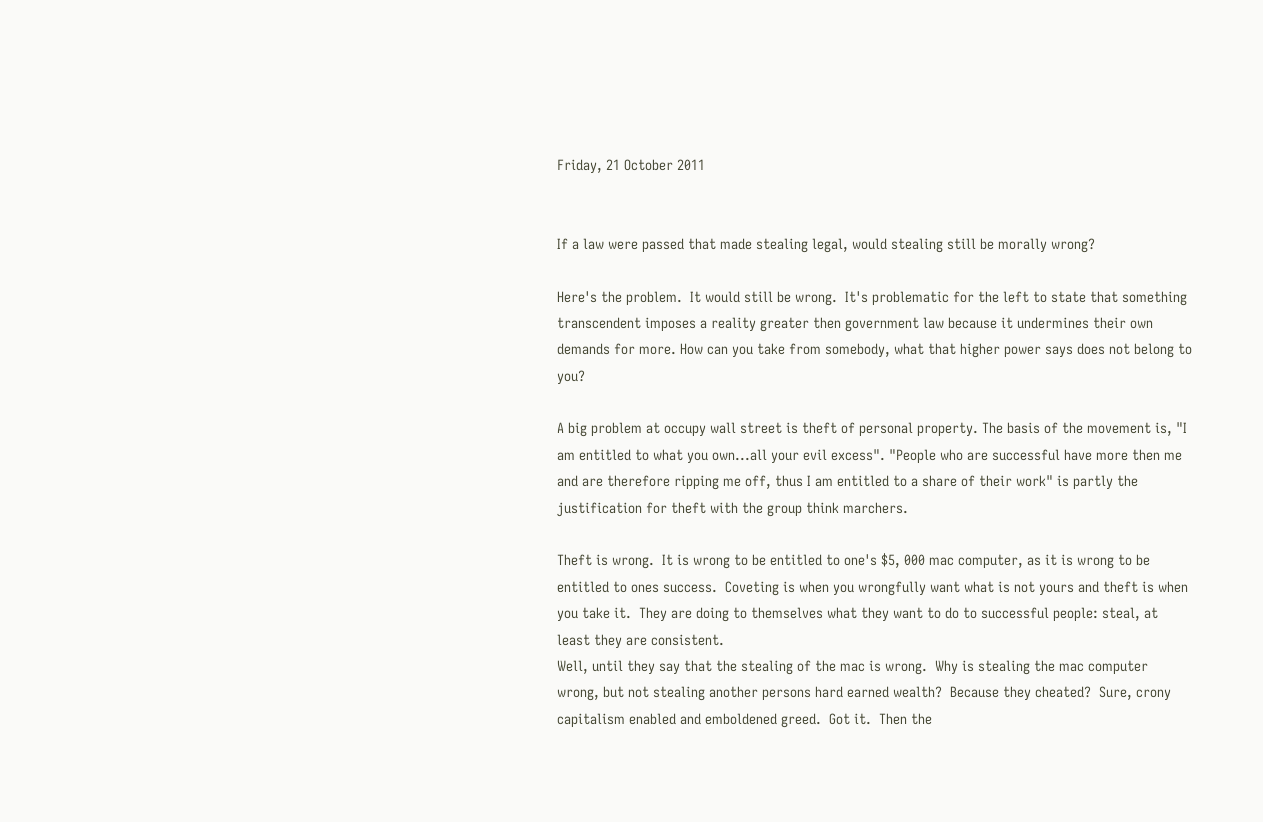Friday, 21 October 2011


If a law were passed that made stealing legal, would stealing still be morally wrong?

Here's the problem.  It would still be wrong.  It's problematic for the left to state that something transcendent imposes a reality greater then government law because it undermines their own demands for more. How can you take from somebody, what that higher power says does not belong to you?

A big problem at occupy wall street is theft of personal property. The basis of the movement is, "I am entitled to what you own...all your evil excess". "People who are successful have more then me and are therefore ripping me off, thus I am entitled to a share of their work" is partly the justification for theft with the group think marchers.

Theft is wrong.  It is wrong to be entitled to one's $5, 000 mac computer, as it is wrong to be entitled to ones success.  Coveting is when you wrongfully want what is not yours and theft is when you take it.  They are doing to themselves what they want to do to successful people: steal, at least they are consistent.
Well, until they say that the stealing of the mac is wrong.  Why is stealing the mac computer wrong, but not stealing another persons hard earned wealth?  Because they cheated?  Sure, crony capitalism enabled and emboldened greed.  Got it.  Then the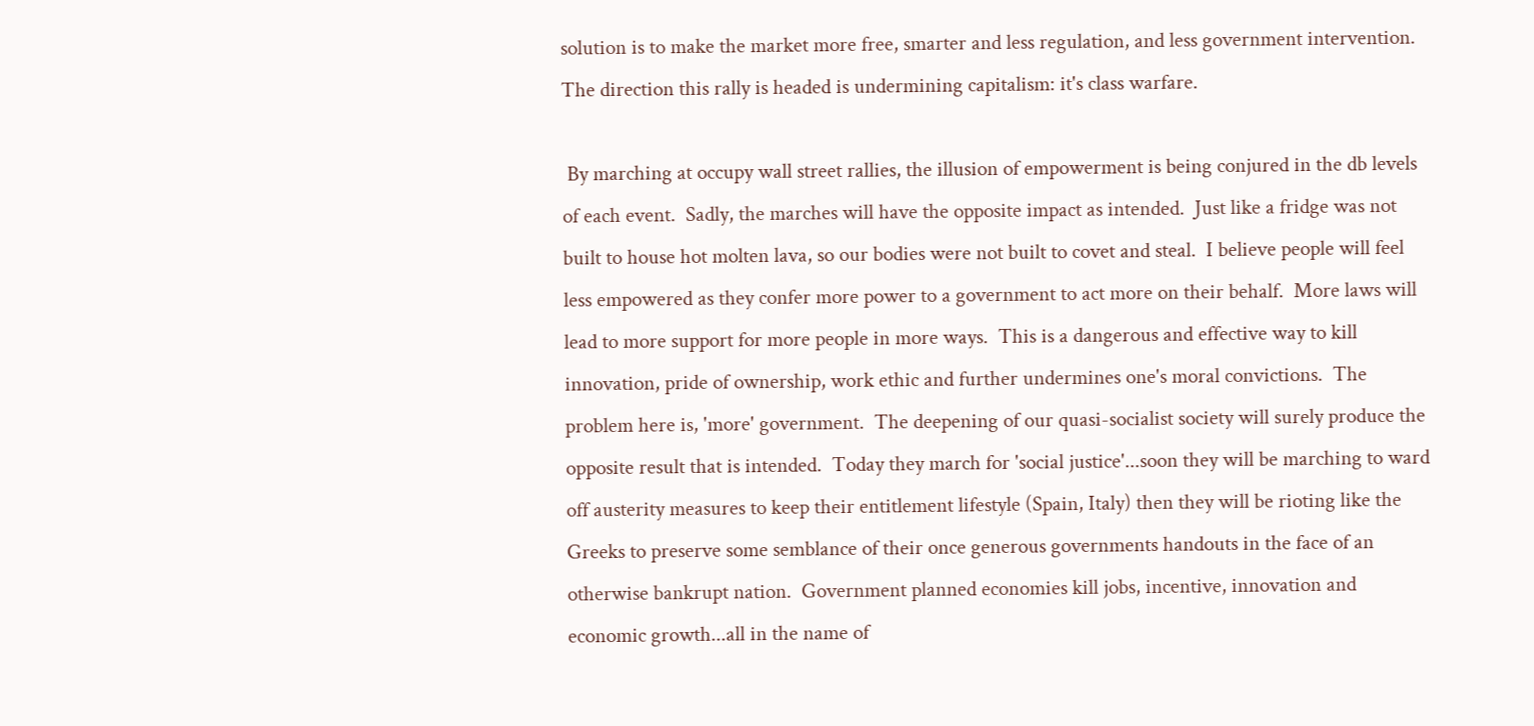solution is to make the market more free, smarter and less regulation, and less government intervention.  The direction this rally is headed is undermining capitalism: it's class warfare.

 By marching at occupy wall street rallies, the illusion of empowerment is being conjured in the db levels of each event.  Sadly, the marches will have the opposite impact as intended.  Just like a fridge was not built to house hot molten lava, so our bodies were not built to covet and steal.  I believe people will feel less empowered as they confer more power to a government to act more on their behalf.  More laws will lead to more support for more people in more ways.  This is a dangerous and effective way to kill innovation, pride of ownership, work ethic and further undermines one's moral convictions.  The problem here is, 'more' government.  The deepening of our quasi-socialist society will surely produce the opposite result that is intended.  Today they march for 'social justice'...soon they will be marching to ward off austerity measures to keep their entitlement lifestyle (Spain, Italy) then they will be rioting like the Greeks to preserve some semblance of their once generous governments handouts in the face of an otherwise bankrupt nation.  Government planned economies kill jobs, incentive, innovation and economic growth...all in the name of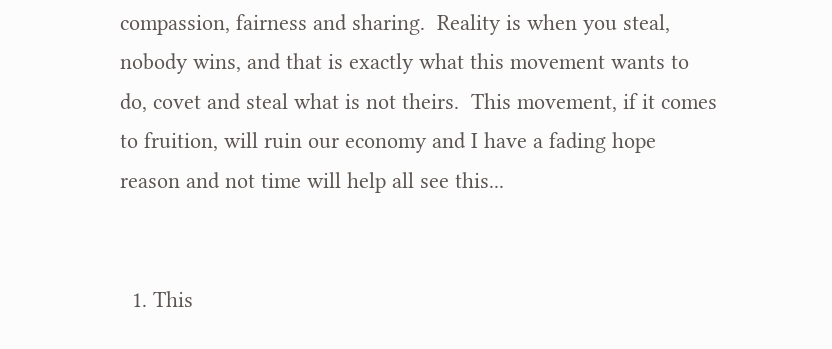compassion, fairness and sharing.  Reality is when you steal, nobody wins, and that is exactly what this movement wants to do, covet and steal what is not theirs.  This movement, if it comes to fruition, will ruin our economy and I have a fading hope reason and not time will help all see this...


  1. This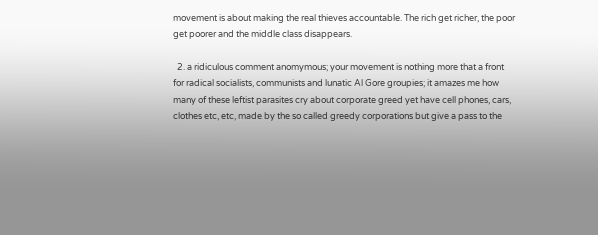movement is about making the real thieves accountable. The rich get richer, the poor get poorer and the middle class disappears.

  2. a ridiculous comment anomymous; your movement is nothing more that a front for radical socialists, communists and lunatic Al Gore groupies; it amazes me how many of these leftist parasites cry about corporate greed yet have cell phones, cars, clothes etc, etc, made by the so called greedy corporations but give a pass to the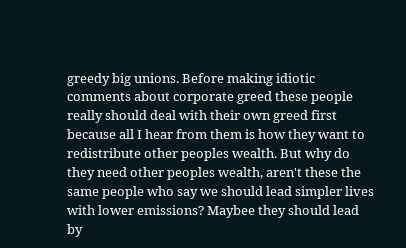greedy big unions. Before making idiotic comments about corporate greed these people really should deal with their own greed first because all I hear from them is how they want to redistribute other peoples wealth. But why do they need other peoples wealth, aren't these the same people who say we should lead simpler lives with lower emissions? Maybee they should lead by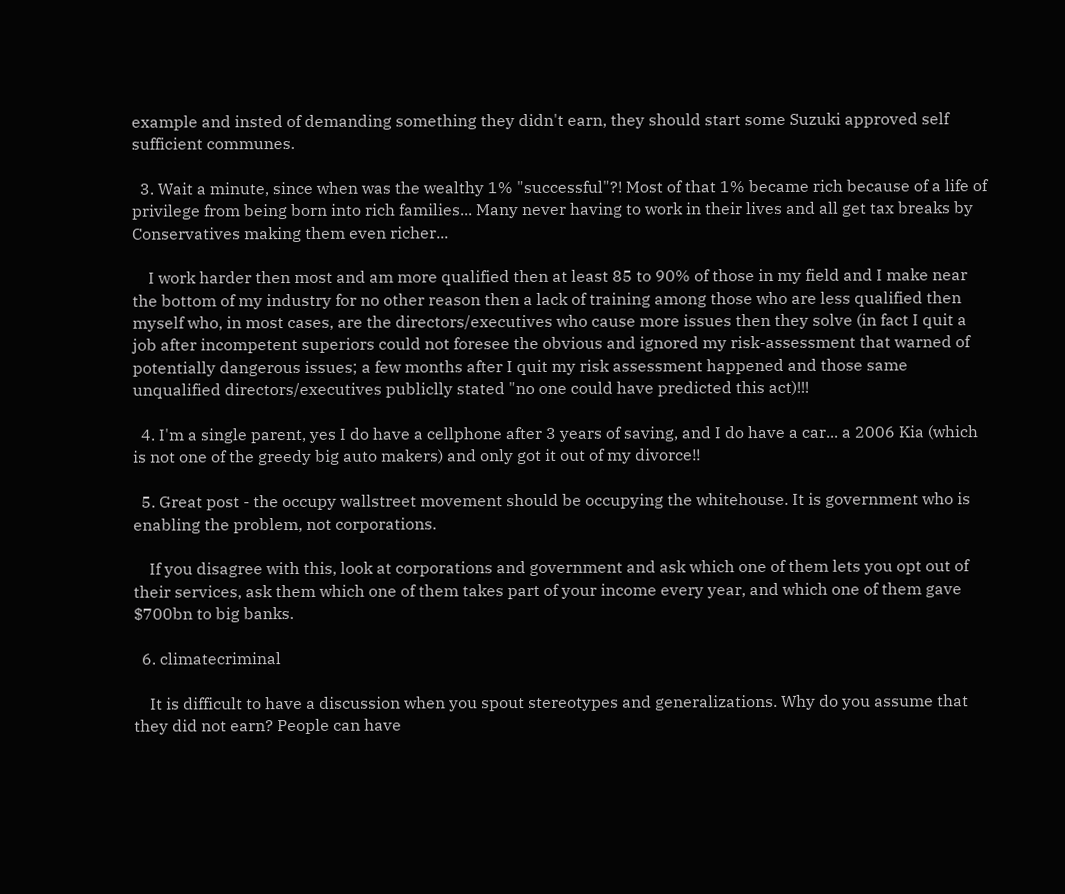example and insted of demanding something they didn't earn, they should start some Suzuki approved self sufficient communes.

  3. Wait a minute, since when was the wealthy 1% "successful"?! Most of that 1% became rich because of a life of privilege from being born into rich families... Many never having to work in their lives and all get tax breaks by Conservatives making them even richer...

    I work harder then most and am more qualified then at least 85 to 90% of those in my field and I make near the bottom of my industry for no other reason then a lack of training among those who are less qualified then myself who, in most cases, are the directors/executives who cause more issues then they solve (in fact I quit a job after incompetent superiors could not foresee the obvious and ignored my risk-assessment that warned of potentially dangerous issues; a few months after I quit my risk assessment happened and those same unqualified directors/executives publiclly stated "no one could have predicted this act)!!!

  4. I'm a single parent, yes I do have a cellphone after 3 years of saving, and I do have a car... a 2006 Kia (which is not one of the greedy big auto makers) and only got it out of my divorce!!

  5. Great post - the occupy wallstreet movement should be occupying the whitehouse. It is government who is enabling the problem, not corporations.

    If you disagree with this, look at corporations and government and ask which one of them lets you opt out of their services, ask them which one of them takes part of your income every year, and which one of them gave $700bn to big banks.

  6. climatecriminal

    It is difficult to have a discussion when you spout stereotypes and generalizations. Why do you assume that they did not earn? People can have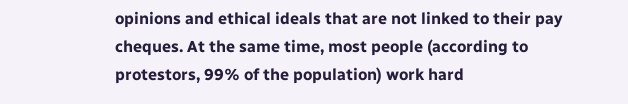opinions and ethical ideals that are not linked to their pay cheques. At the same time, most people (according to protestors, 99% of the population) work hard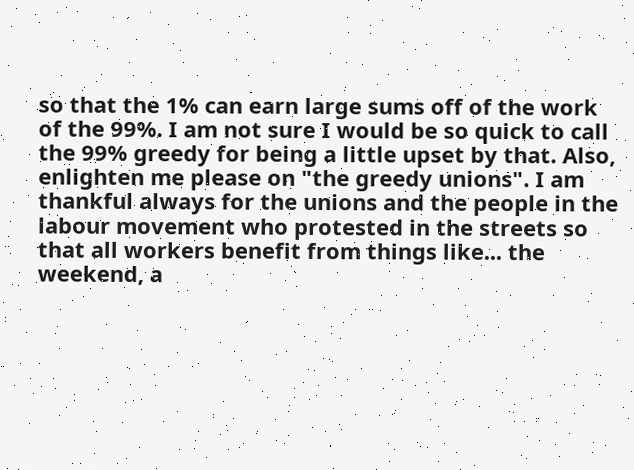so that the 1% can earn large sums off of the work of the 99%. I am not sure I would be so quick to call the 99% greedy for being a little upset by that. Also, enlighten me please on "the greedy unions". I am thankful always for the unions and the people in the labour movement who protested in the streets so that all workers benefit from things like... the weekend, a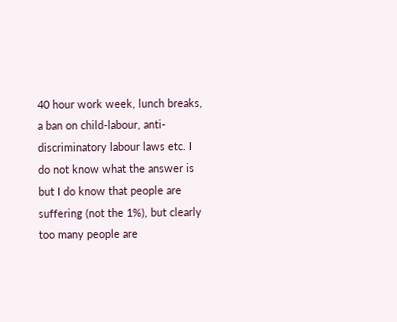40 hour work week, lunch breaks, a ban on child-labour, anti-discriminatory labour laws etc. I do not know what the answer is but I do know that people are suffering (not the 1%), but clearly too many people are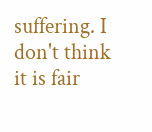suffering. I don't think it is fair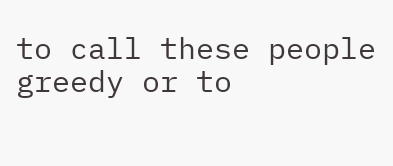to call these people greedy or to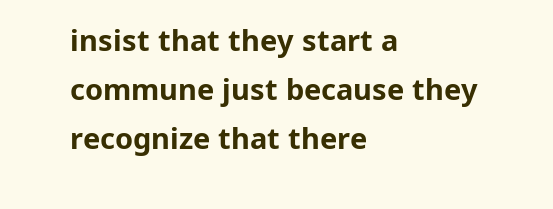insist that they start a commune just because they recognize that there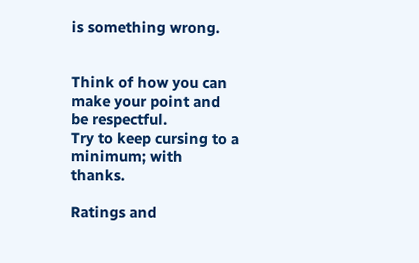is something wrong.


Think of how you can make your point and be respectful.
Try to keep cursing to a minimum; with thanks.

Ratings and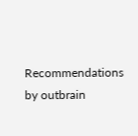Recommendations by outbrain